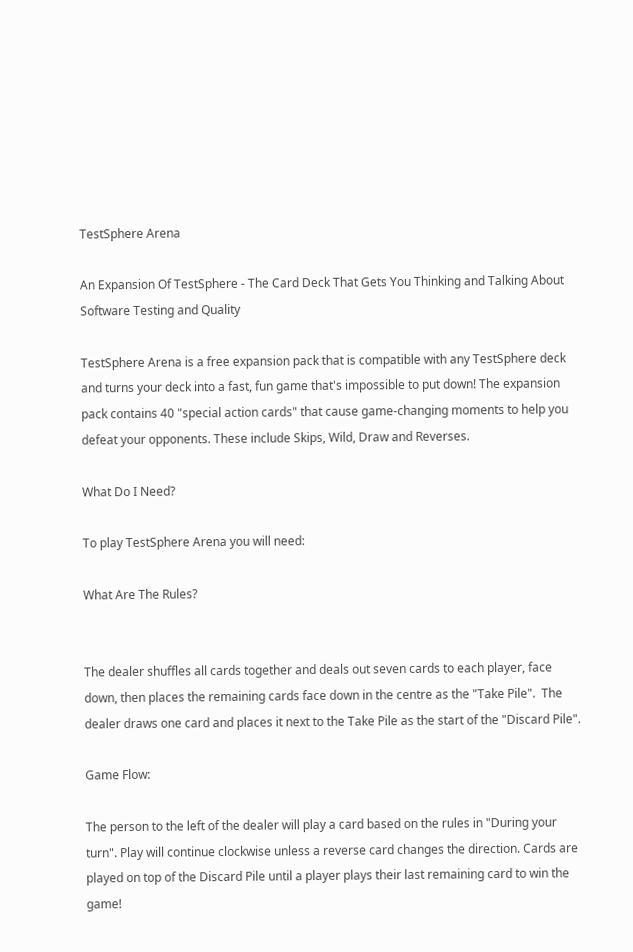TestSphere Arena

An Expansion Of TestSphere - The Card Deck That Gets You Thinking and Talking About Software Testing and Quality

TestSphere Arena is a free expansion pack that is compatible with any TestSphere deck and turns your deck into a fast, fun game that's impossible to put down! The expansion pack contains 40 "special action cards" that cause game-changing moments to help you defeat your opponents. These include Skips, Wild, Draw and Reverses.

What Do I Need?

To play TestSphere Arena you will need:

What Are The Rules?


The dealer shuffles all cards together and deals out seven cards to each player, face down, then places the remaining cards face down in the centre as the "Take Pile".  The dealer draws one card and places it next to the Take Pile as the start of the "Discard Pile".

Game Flow:

The person to the left of the dealer will play a card based on the rules in "During your turn". Play will continue clockwise unless a reverse card changes the direction. Cards are played on top of the Discard Pile until a player plays their last remaining card to win the game!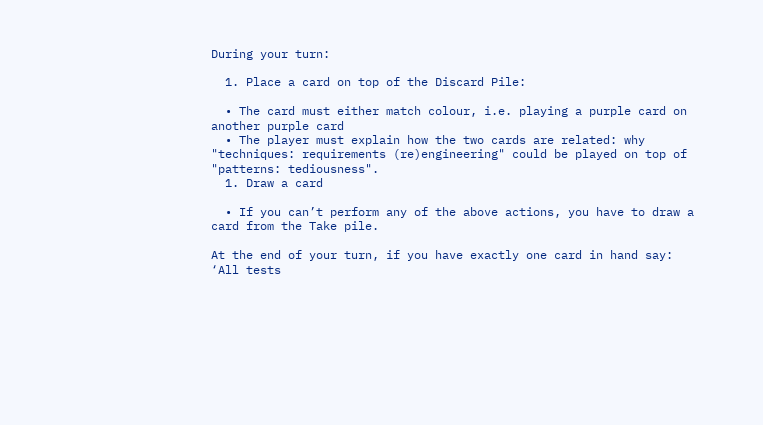During your turn:

  1. Place a card on top of the Discard Pile:

  • The card must either match colour, i.e. playing a purple card on another purple card
  • The player must explain how the two cards are related: why "techniques: requirements (re)engineering" could be played on top of "patterns: tediousness".
  1. Draw a card

  • If you can’t perform any of the above actions, you have to draw a card from the Take pile.

At the end of your turn, if you have exactly one card in hand say: ‘All tests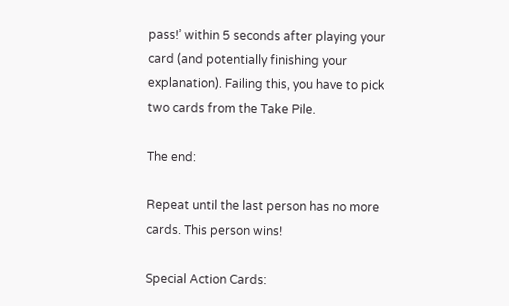pass!’ within 5 seconds after playing your card (and potentially finishing your explanation). Failing this, you have to pick two cards from the Take Pile.

The end:

Repeat until the last person has no more cards. This person wins!

Special Action Cards: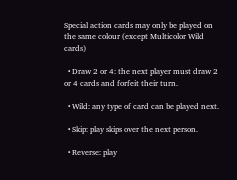Special action cards may only be played on the same colour (except Multicolor Wild cards)

  • Draw 2 or 4: the next player must draw 2 or 4 cards and forfeit their turn.

  • Wild: any type of card can be played next.

  • Skip: play skips over the next person.

  • Reverse: play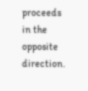proceeds in the opposite direction.